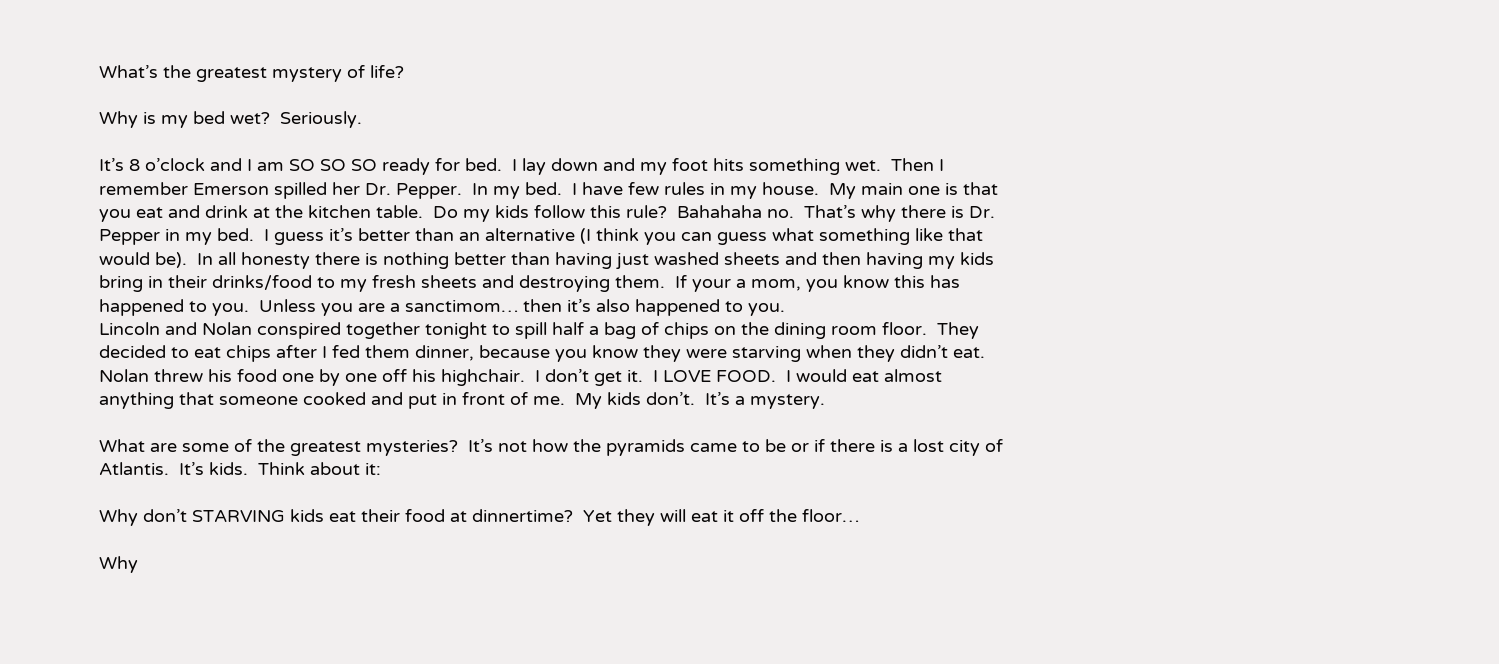What’s the greatest mystery of life?

Why is my bed wet?  Seriously.

It’s 8 o’clock and I am SO SO SO ready for bed.  I lay down and my foot hits something wet.  Then I remember Emerson spilled her Dr. Pepper.  In my bed.  I have few rules in my house.  My main one is that you eat and drink at the kitchen table.  Do my kids follow this rule?  Bahahaha no.  That’s why there is Dr. Pepper in my bed.  I guess it’s better than an alternative (I think you can guess what something like that would be).  In all honesty there is nothing better than having just washed sheets and then having my kids bring in their drinks/food to my fresh sheets and destroying them.  If your a mom, you know this has happened to you.  Unless you are a sanctimom… then it’s also happened to you.
Lincoln and Nolan conspired together tonight to spill half a bag of chips on the dining room floor.  They decided to eat chips after I fed them dinner, because you know they were starving when they didn’t eat.  Nolan threw his food one by one off his highchair.  I don’t get it.  I LOVE FOOD.  I would eat almost anything that someone cooked and put in front of me.  My kids don’t.  It’s a mystery.

What are some of the greatest mysteries?  It’s not how the pyramids came to be or if there is a lost city of Atlantis.  It’s kids.  Think about it:

Why don’t STARVING kids eat their food at dinnertime?  Yet they will eat it off the floor…

Why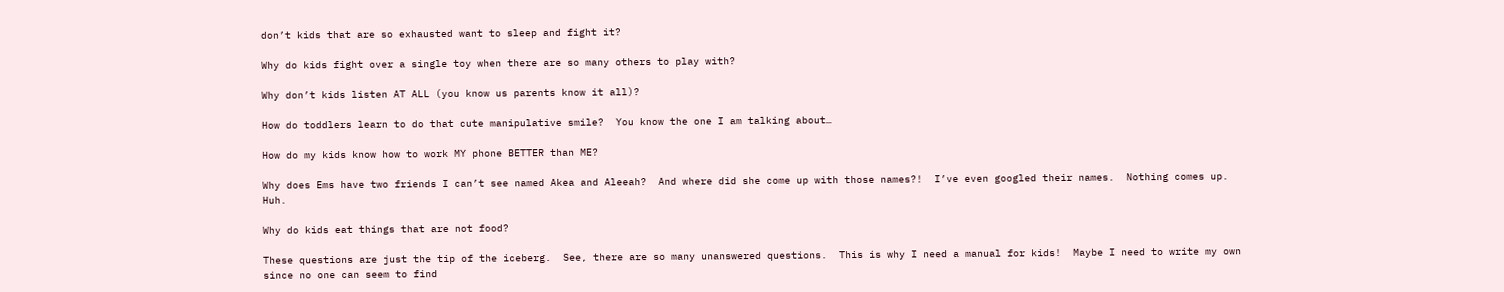don’t kids that are so exhausted want to sleep and fight it?

Why do kids fight over a single toy when there are so many others to play with?

Why don’t kids listen AT ALL (you know us parents know it all)?

How do toddlers learn to do that cute manipulative smile?  You know the one I am talking about…

How do my kids know how to work MY phone BETTER than ME?

Why does Ems have two friends I can’t see named Akea and Aleeah?  And where did she come up with those names?!  I’ve even googled their names.  Nothing comes up.  Huh.

Why do kids eat things that are not food?

These questions are just the tip of the iceberg.  See, there are so many unanswered questions.  This is why I need a manual for kids!  Maybe I need to write my own since no one can seem to find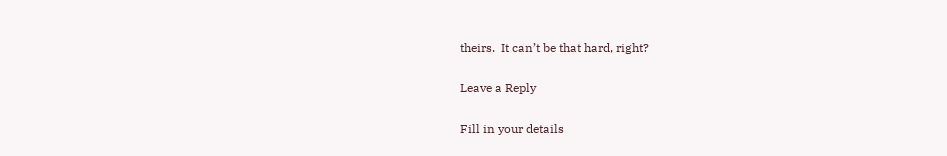theirs.  It can’t be that hard, right?

Leave a Reply

Fill in your details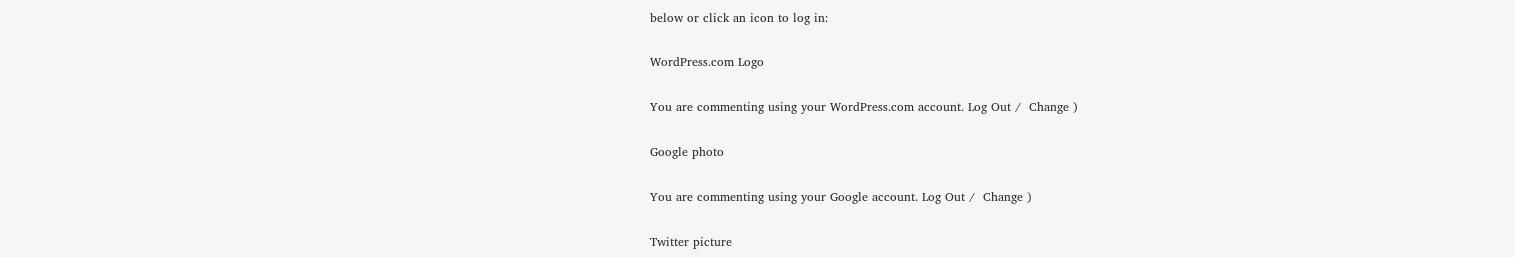below or click an icon to log in:

WordPress.com Logo

You are commenting using your WordPress.com account. Log Out /  Change )

Google photo

You are commenting using your Google account. Log Out /  Change )

Twitter picture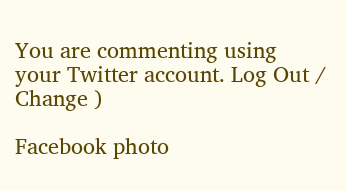You are commenting using your Twitter account. Log Out /  Change )

Facebook photo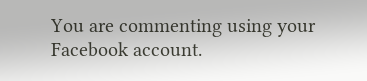You are commenting using your Facebook account.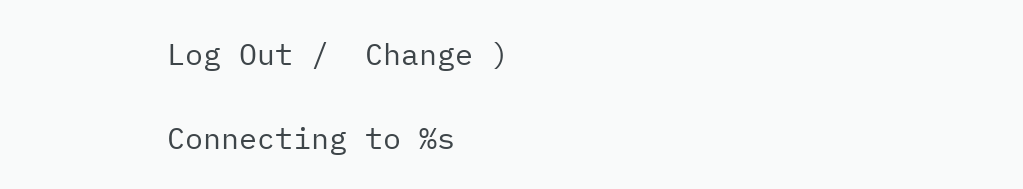Log Out /  Change )

Connecting to %s